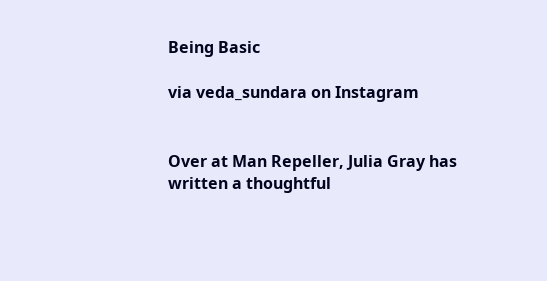Being Basic

via veda_sundara on Instagram


Over at Man Repeller, Julia Gray has written a thoughtful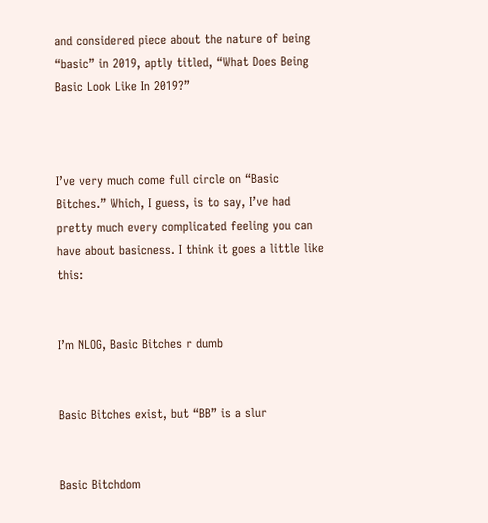and considered piece about the nature of being “basic” in 2019, aptly titled, “What Does Being Basic Look Like In 2019?”



I’ve very much come full circle on “Basic Bitches.” Which, I guess, is to say, I’ve had pretty much every complicated feeling you can have about basicness. I think it goes a little like this:


I’m NLOG, Basic Bitches r dumb


Basic Bitches exist, but “BB” is a slur


Basic Bitchdom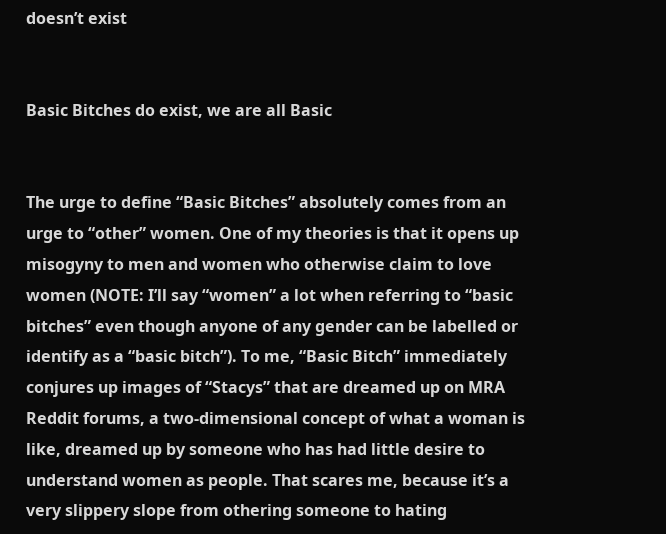doesn’t exist


Basic Bitches do exist, we are all Basic


The urge to define “Basic Bitches” absolutely comes from an urge to “other” women. One of my theories is that it opens up misogyny to men and women who otherwise claim to love women (NOTE: I’ll say “women” a lot when referring to “basic bitches” even though anyone of any gender can be labelled or identify as a “basic bitch”). To me, “Basic Bitch” immediately conjures up images of “Stacys” that are dreamed up on MRA Reddit forums, a two-dimensional concept of what a woman is like, dreamed up by someone who has had little desire to understand women as people. That scares me, because it’s a very slippery slope from othering someone to hating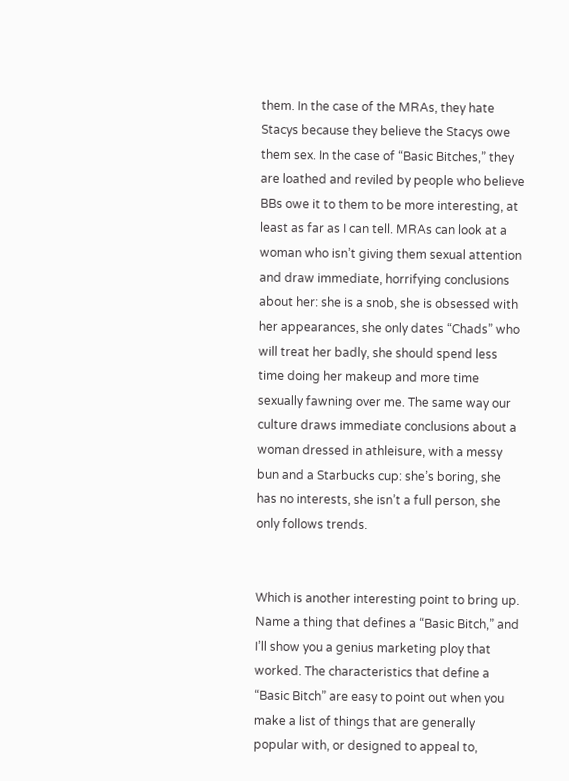them. In the case of the MRAs, they hate Stacys because they believe the Stacys owe them sex. In the case of “Basic Bitches,” they are loathed and reviled by people who believe BBs owe it to them to be more interesting, at least as far as I can tell. MRAs can look at a woman who isn’t giving them sexual attention and draw immediate, horrifying conclusions about her: she is a snob, she is obsessed with her appearances, she only dates “Chads” who will treat her badly, she should spend less time doing her makeup and more time sexually fawning over me. The same way our culture draws immediate conclusions about a woman dressed in athleisure, with a messy bun and a Starbucks cup: she’s boring, she has no interests, she isn’t a full person, she only follows trends.


Which is another interesting point to bring up. Name a thing that defines a “Basic Bitch,” and I’ll show you a genius marketing ploy that worked. The characteristics that define a “Basic Bitch” are easy to point out when you make a list of things that are generally popular with, or designed to appeal to,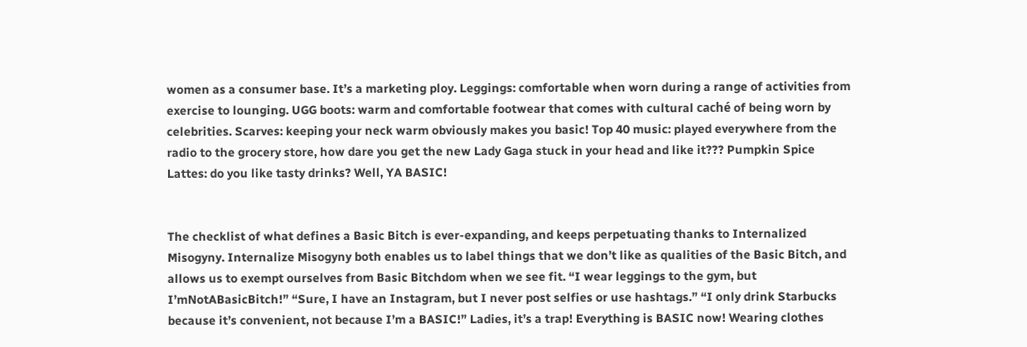women as a consumer base. It’s a marketing ploy. Leggings: comfortable when worn during a range of activities from exercise to lounging. UGG boots: warm and comfortable footwear that comes with cultural caché of being worn by celebrities. Scarves: keeping your neck warm obviously makes you basic! Top 40 music: played everywhere from the radio to the grocery store, how dare you get the new Lady Gaga stuck in your head and like it??? Pumpkin Spice Lattes: do you like tasty drinks? Well, YA BASIC!


The checklist of what defines a Basic Bitch is ever-expanding, and keeps perpetuating thanks to Internalized Misogyny. Internalize Misogyny both enables us to label things that we don’t like as qualities of the Basic Bitch, and allows us to exempt ourselves from Basic Bitchdom when we see fit. “I wear leggings to the gym, but I’mNotABasicBitch!” “Sure, I have an Instagram, but I never post selfies or use hashtags.” “I only drink Starbucks because it’s convenient, not because I’m a BASIC!” Ladies, it’s a trap! Everything is BASIC now! Wearing clothes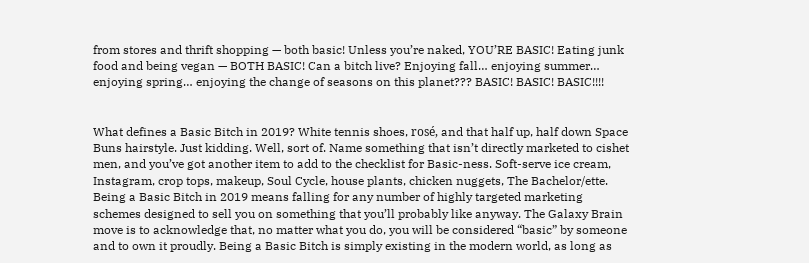from stores and thrift shopping — both basic! Unless you’re naked, YOU’RE BASIC! Eating junk food and being vegan — BOTH BASIC! Can a bitch live? Enjoying fall… enjoying summer… enjoying spring… enjoying the change of seasons on this planet??? BASIC! BASIC! BASIC!!!!


What defines a Basic Bitch in 2019? White tennis shoes, rosé, and that half up, half down Space Buns hairstyle. Just kidding. Well, sort of. Name something that isn’t directly marketed to cishet men, and you’ve got another item to add to the checklist for Basic-ness. Soft-serve ice cream, Instagram, crop tops, makeup, Soul Cycle, house plants, chicken nuggets, The Bachelor/ette. Being a Basic Bitch in 2019 means falling for any number of highly targeted marketing schemes designed to sell you on something that you’ll probably like anyway. The Galaxy Brain move is to acknowledge that, no matter what you do, you will be considered “basic” by someone and to own it proudly. Being a Basic Bitch is simply existing in the modern world, as long as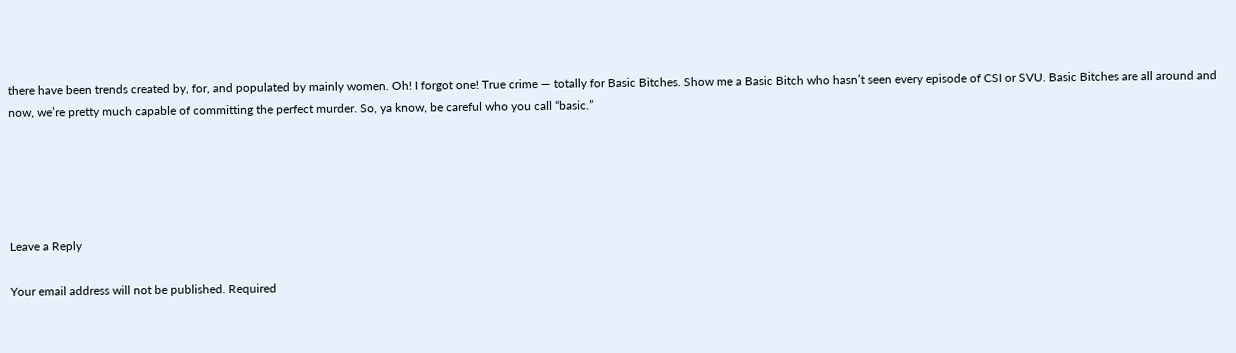there have been trends created by, for, and populated by mainly women. Oh! I forgot one! True crime — totally for Basic Bitches. Show me a Basic Bitch who hasn’t seen every episode of CSI or SVU. Basic Bitches are all around and now, we’re pretty much capable of committing the perfect murder. So, ya know, be careful who you call “basic.”





Leave a Reply

Your email address will not be published. Required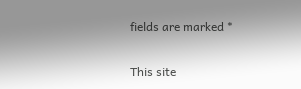fields are marked *

This site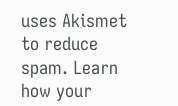uses Akismet to reduce spam. Learn how your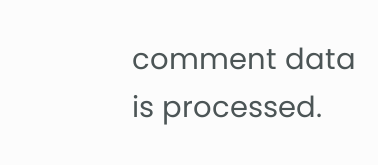comment data is processed.